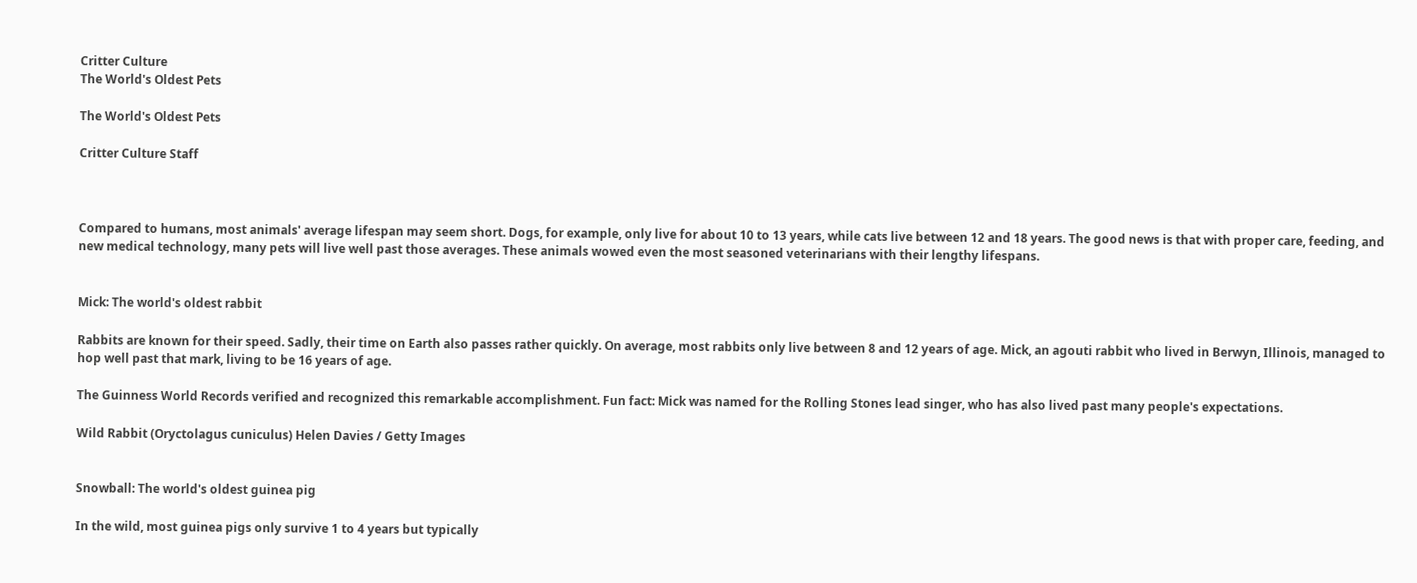Critter Culture
The World's Oldest Pets

The World's Oldest Pets

Critter Culture Staff



Compared to humans, most animals' average lifespan may seem short. Dogs, for example, only live for about 10 to 13 years, while cats live between 12 and 18 years. The good news is that with proper care, feeding, and new medical technology, many pets will live well past those averages. These animals wowed even the most seasoned veterinarians with their lengthy lifespans.


Mick: The world's oldest rabbit

Rabbits are known for their speed. Sadly, their time on Earth also passes rather quickly. On average, most rabbits only live between 8 and 12 years of age. Mick, an agouti rabbit who lived in Berwyn, Illinois, managed to hop well past that mark, living to be 16 years of age.

The Guinness World Records verified and recognized this remarkable accomplishment. Fun fact: Mick was named for the Rolling Stones lead singer, who has also lived past many people's expectations.

Wild Rabbit (Oryctolagus cuniculus) Helen Davies / Getty Images


Snowball: The world's oldest guinea pig

In the wild, most guinea pigs only survive 1 to 4 years but typically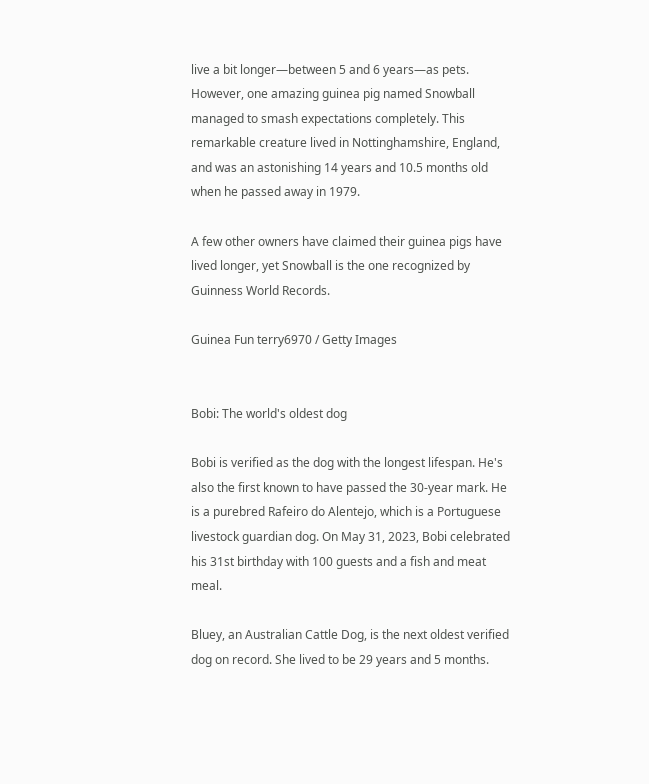live a bit longer—between 5 and 6 years—as pets. However, one amazing guinea pig named Snowball managed to smash expectations completely. This remarkable creature lived in Nottinghamshire, England, and was an astonishing 14 years and 10.5 months old when he passed away in 1979.

A few other owners have claimed their guinea pigs have lived longer, yet Snowball is the one recognized by Guinness World Records.

Guinea Fun terry6970 / Getty Images


Bobi: The world's oldest dog

Bobi is verified as the dog with the longest lifespan. He's also the first known to have passed the 30-year mark. He is a purebred Rafeiro do Alentejo, which is a Portuguese livestock guardian dog. On May 31, 2023, Bobi celebrated his 31st birthday with 100 guests and a fish and meat meal.

Bluey, an Australian Cattle Dog, is the next oldest verified dog on record. She lived to be 29 years and 5 months.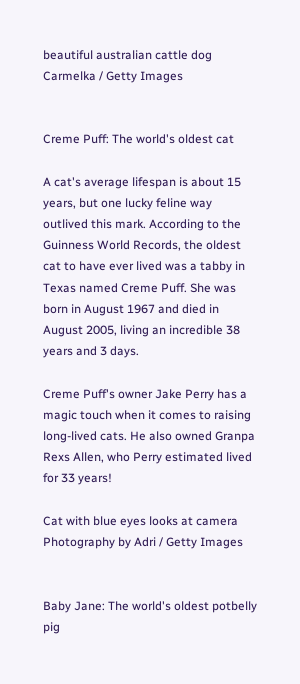beautiful australian cattle dog Carmelka / Getty Images


Creme Puff: The world's oldest cat

A cat's average lifespan is about 15 years, but one lucky feline way outlived this mark. According to the Guinness World Records, the oldest cat to have ever lived was a tabby in Texas named Creme Puff. She was born in August 1967 and died in August 2005, living an incredible 38 years and 3 days.

Creme Puff's owner Jake Perry has a magic touch when it comes to raising long-lived cats. He also owned Granpa Rexs Allen, who Perry estimated lived for 33 years!

Cat with blue eyes looks at camera Photography by Adri / Getty Images


Baby Jane: The world's oldest potbelly pig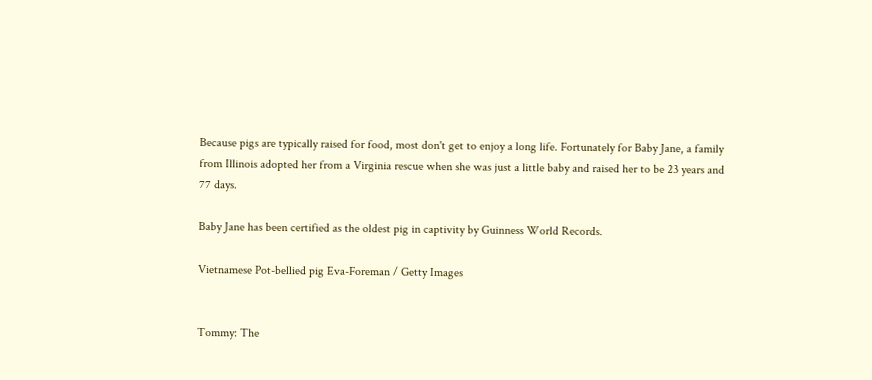Because pigs are typically raised for food, most don't get to enjoy a long life. Fortunately for Baby Jane, a family from Illinois adopted her from a Virginia rescue when she was just a little baby and raised her to be 23 years and 77 days.

Baby Jane has been certified as the oldest pig in captivity by Guinness World Records.

Vietnamese Pot-bellied pig Eva-Foreman / Getty Images


Tommy: The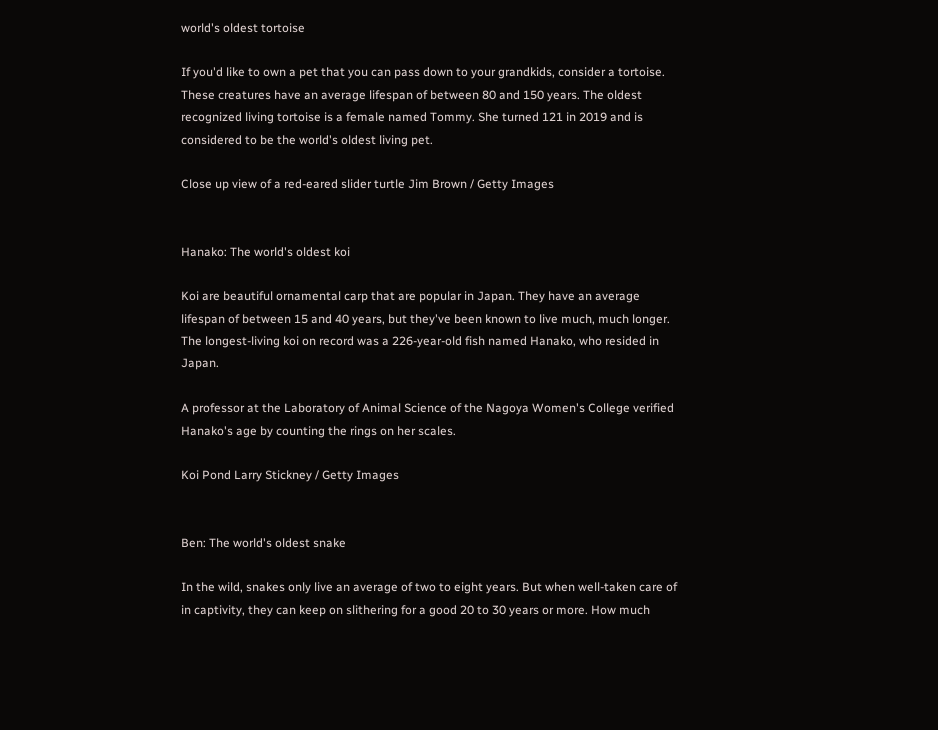world's oldest tortoise

If you'd like to own a pet that you can pass down to your grandkids, consider a tortoise. These creatures have an average lifespan of between 80 and 150 years. The oldest recognized living tortoise is a female named Tommy. She turned 121 in 2019 and is considered to be the world's oldest living pet.

Close up view of a red-eared slider turtle Jim Brown / Getty Images


Hanako: The world's oldest koi

Koi are beautiful ornamental carp that are popular in Japan. They have an average lifespan of between 15 and 40 years, but they've been known to live much, much longer. The longest-living koi on record was a 226-year-old fish named Hanako, who resided in Japan.

A professor at the Laboratory of Animal Science of the Nagoya Women's College verified Hanako's age by counting the rings on her scales.

Koi Pond Larry Stickney / Getty Images


Ben: The world's oldest snake

In the wild, snakes only live an average of two to eight years. But when well-taken care of in captivity, they can keep on slithering for a good 20 to 30 years or more. How much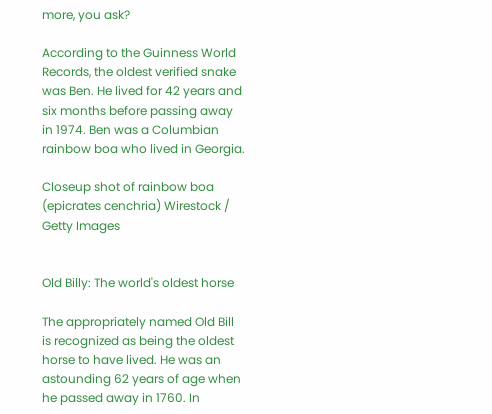more, you ask?

According to the Guinness World Records, the oldest verified snake was Ben. He lived for 42 years and six months before passing away in 1974. Ben was a Columbian rainbow boa who lived in Georgia.

Closeup shot of rainbow boa (epicrates cenchria) Wirestock / Getty Images


Old Billy: The world's oldest horse

The appropriately named Old Bill is recognized as being the oldest horse to have lived. He was an astounding 62 years of age when he passed away in 1760. In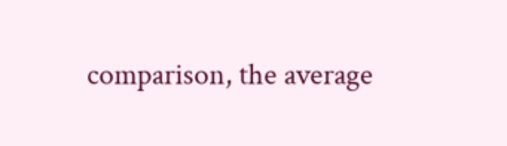comparison, the average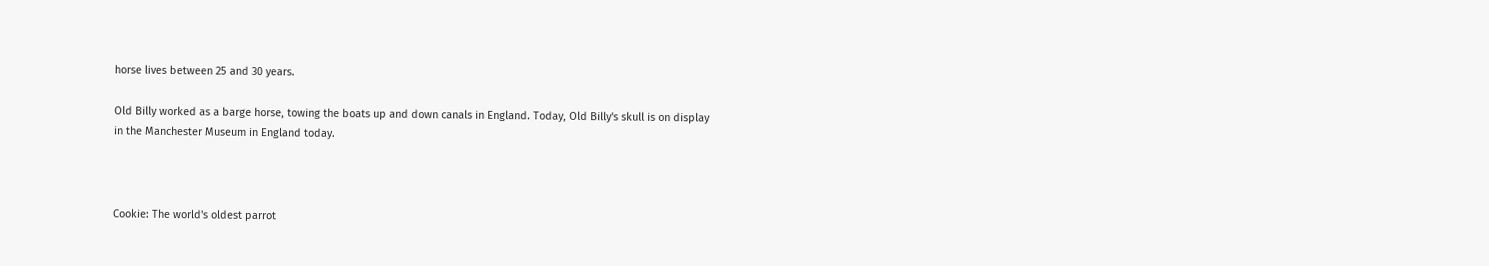horse lives between 25 and 30 years.

Old Billy worked as a barge horse, towing the boats up and down canals in England. Today, Old Billy's skull is on display in the Manchester Museum in England today.



Cookie: The world's oldest parrot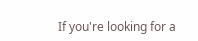If you're looking for a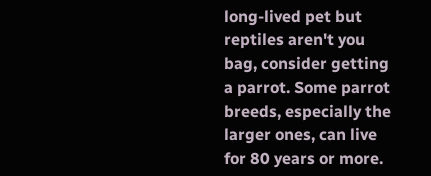long-lived pet but reptiles aren't you bag, consider getting a parrot. Some parrot breeds, especially the larger ones, can live for 80 years or more.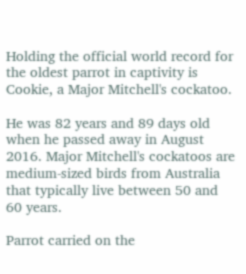Holding the official world record for the oldest parrot in captivity is Cookie, a Major Mitchell's cockatoo.

He was 82 years and 89 days old when he passed away in August 2016. Major Mitchell's cockatoos are medium-sized birds from Australia that typically live between 50 and 60 years.

Parrot carried on the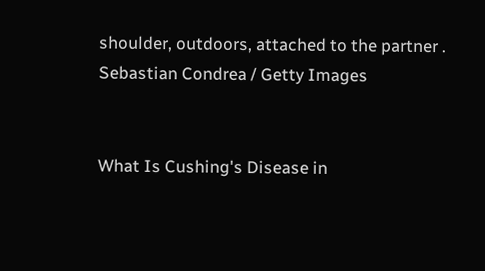shoulder, outdoors, attached to the partner . Sebastian Condrea / Getty Images


What Is Cushing's Disease in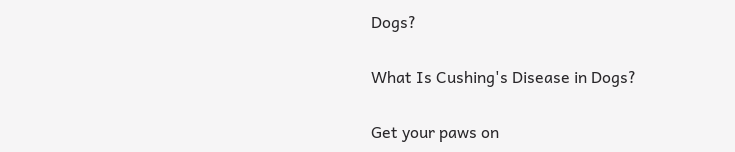Dogs?

What Is Cushing's Disease in Dogs?

Get your paws on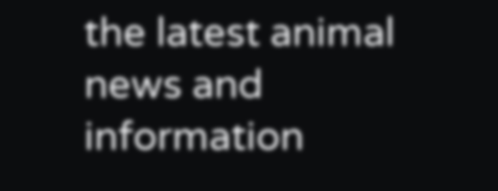the latest animal news and information